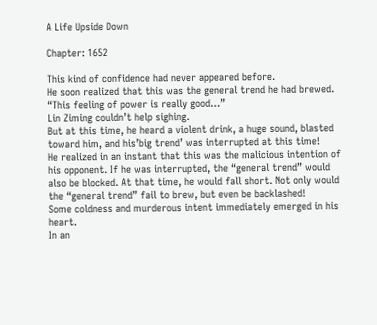A Life Upside Down

Chapter: 1652

This kind of confidence had never appeared before.
He soon realized that this was the general trend he had brewed.
“This feeling of power is really good…”
Lin Ziming couldn’t help sighing.
But at this time, he heard a violent drink, a huge sound, blasted toward him, and his’big trend’ was interrupted at this time!
He realized in an instant that this was the malicious intention of his opponent. If he was interrupted, the “general trend” would also be blocked. At that time, he would fall short. Not only would the “general trend” fail to brew, but even be backlashed!
Some coldness and murderous intent immediately emerged in his heart.
In an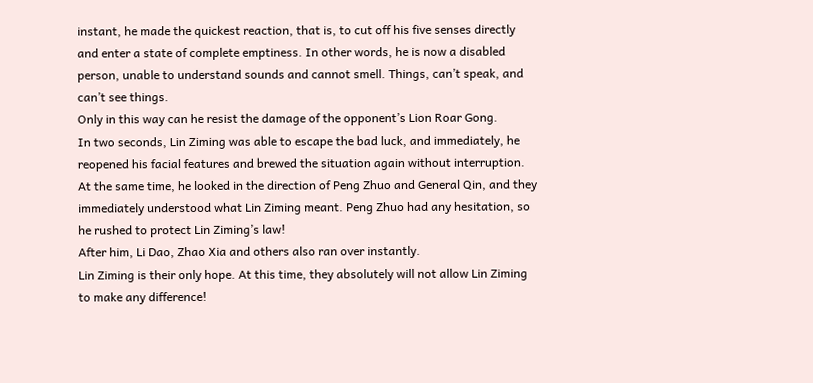instant, he made the quickest reaction, that is, to cut off his five senses directly and enter a state of complete emptiness. In other words, he is now a disabled person, unable to understand sounds and cannot smell. Things, can’t speak, and can’t see things.
Only in this way can he resist the damage of the opponent’s Lion Roar Gong.
In two seconds, Lin Ziming was able to escape the bad luck, and immediately, he reopened his facial features and brewed the situation again without interruption.
At the same time, he looked in the direction of Peng Zhuo and General Qin, and they immediately understood what Lin Ziming meant. Peng Zhuo had any hesitation, so he rushed to protect Lin Ziming’s law!
After him, Li Dao, Zhao Xia and others also ran over instantly.
Lin Ziming is their only hope. At this time, they absolutely will not allow Lin Ziming to make any difference!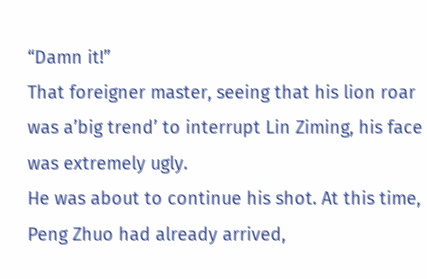“Damn it!”
That foreigner master, seeing that his lion roar was a’big trend’ to interrupt Lin Ziming, his face was extremely ugly.
He was about to continue his shot. At this time, Peng Zhuo had already arrived,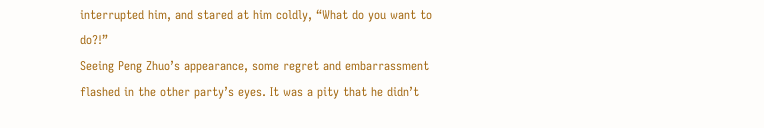interrupted him, and stared at him coldly, “What do you want to do?!”
Seeing Peng Zhuo’s appearance, some regret and embarrassment flashed in the other party’s eyes. It was a pity that he didn’t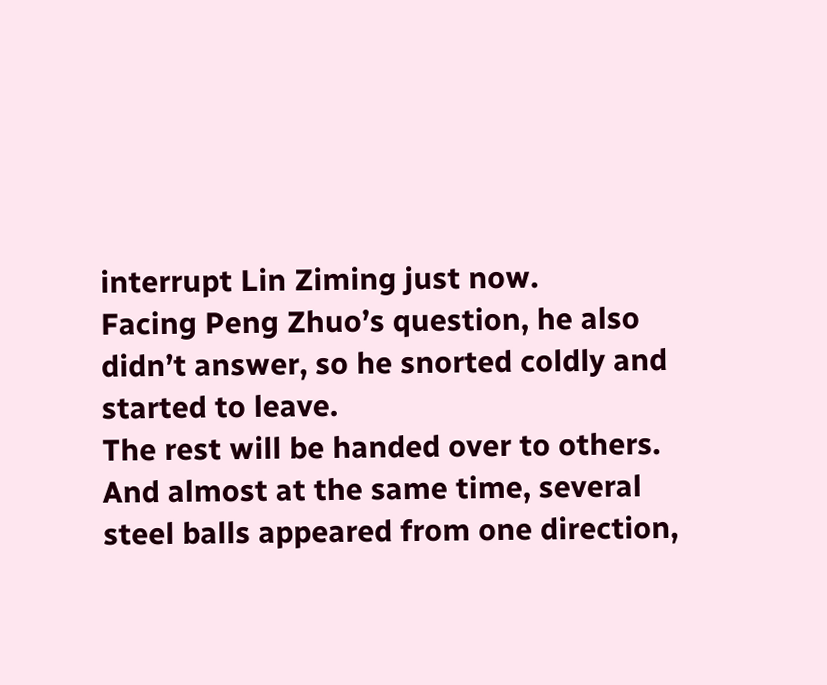interrupt Lin Ziming just now.
Facing Peng Zhuo’s question, he also didn’t answer, so he snorted coldly and started to leave.
The rest will be handed over to others.
And almost at the same time, several steel balls appeared from one direction,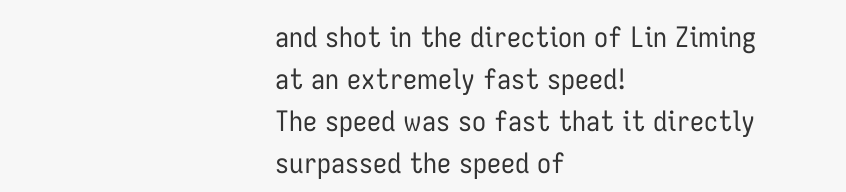and shot in the direction of Lin Ziming at an extremely fast speed!
The speed was so fast that it directly surpassed the speed of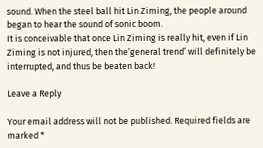sound. When the steel ball hit Lin Ziming, the people around began to hear the sound of sonic boom.
It is conceivable that once Lin Ziming is really hit, even if Lin Ziming is not injured, then the’general trend’ will definitely be interrupted, and thus be beaten back!

Leave a Reply

Your email address will not be published. Required fields are marked *